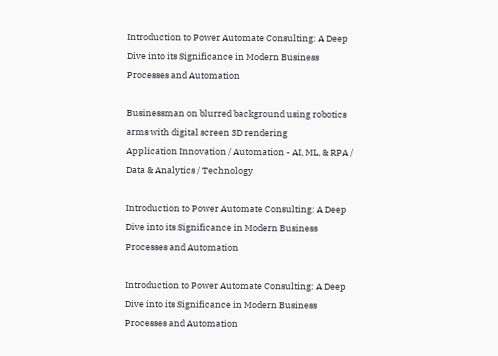Introduction to Power Automate Consulting: A Deep Dive into its Significance in Modern Business Processes and Automation

Businessman on blurred background using robotics arms with digital screen 3D rendering
Application Innovation / Automation - AI, ML, & RPA / Data & Analytics / Technology

Introduction to Power Automate Consulting: A Deep Dive into its Significance in Modern Business Processes and Automation

Introduction to Power Automate Consulting: A Deep Dive into its Significance in Modern Business Processes and Automation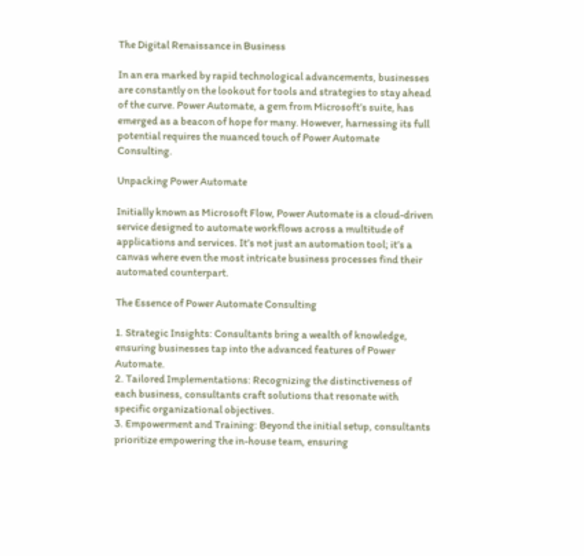The Digital Renaissance in Business

In an era marked by rapid technological advancements, businesses are constantly on the lookout for tools and strategies to stay ahead of the curve. Power Automate, a gem from Microsoft’s suite, has emerged as a beacon of hope for many. However, harnessing its full potential requires the nuanced touch of Power Automate Consulting.

Unpacking Power Automate

Initially known as Microsoft Flow, Power Automate is a cloud-driven service designed to automate workflows across a multitude of applications and services. It’s not just an automation tool; it’s a canvas where even the most intricate business processes find their automated counterpart.

The Essence of Power Automate Consulting

1. Strategic Insights: Consultants bring a wealth of knowledge, ensuring businesses tap into the advanced features of Power Automate.
2. Tailored Implementations: Recognizing the distinctiveness of each business, consultants craft solutions that resonate with specific organizational objectives.
3. Empowerment and Training: Beyond the initial setup, consultants prioritize empowering the in-house team, ensuring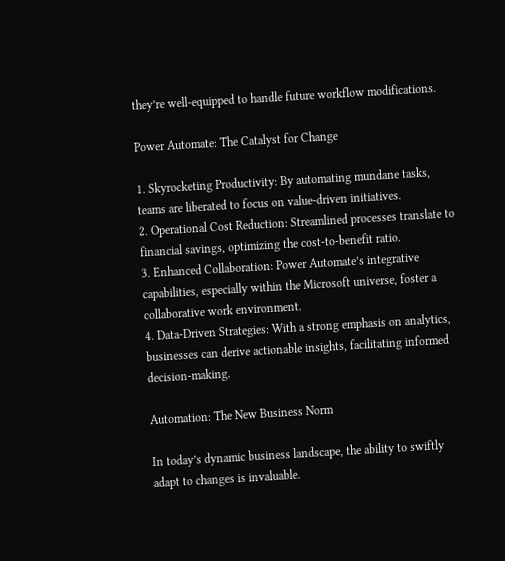they’re well-equipped to handle future workflow modifications.

Power Automate: The Catalyst for Change

1. Skyrocketing Productivity: By automating mundane tasks, teams are liberated to focus on value-driven initiatives.
2. Operational Cost Reduction: Streamlined processes translate to financial savings, optimizing the cost-to-benefit ratio.
3. Enhanced Collaboration: Power Automate’s integrative capabilities, especially within the Microsoft universe, foster a collaborative work environment.
4. Data-Driven Strategies: With a strong emphasis on analytics, businesses can derive actionable insights, facilitating informed decision-making.

Automation: The New Business Norm

In today’s dynamic business landscape, the ability to swiftly adapt to changes is invaluable.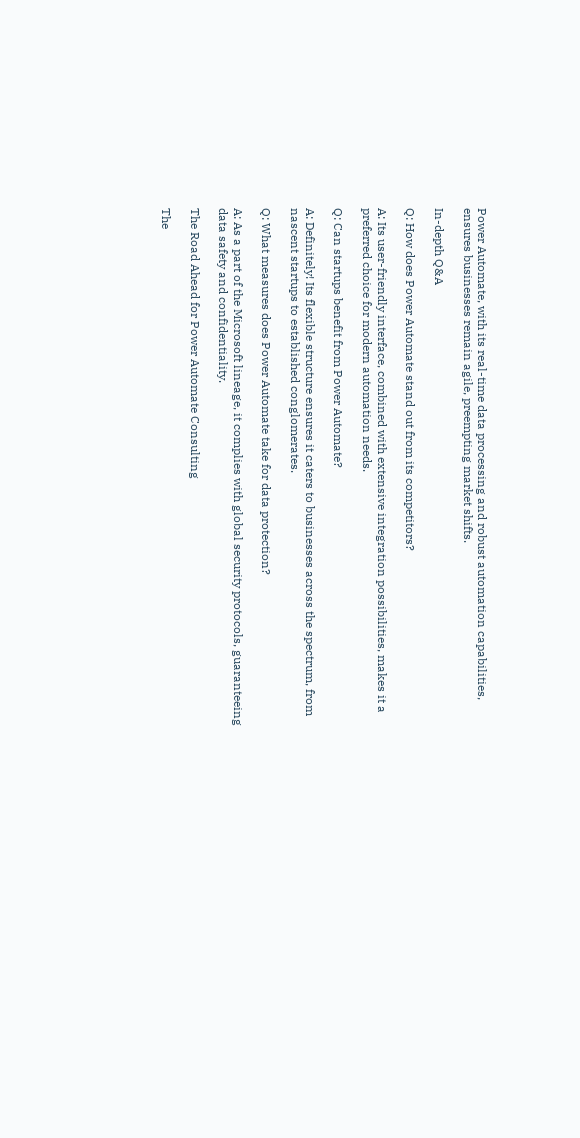Power Automate, with its real-time data processing and robust automation capabilities, ensures businesses remain agile, preempting market shifts.

In-depth Q&A

Q: How does Power Automate stand out from its competitors?

A: Its user-friendly interface, combined with extensive integration possibilities, makes it a preferred choice for modern automation needs.

Q: Can startups benefit from Power Automate?

A: Definitely! Its flexible structure ensures it caters to businesses across the spectrum, from nascent startups to established conglomerates.

Q: What measures does Power Automate take for data protection?

A: As a part of the Microsoft lineage, it complies with global security protocols, guaranteeing data safety and confidentiality.

The Road Ahead for Power Automate Consulting

The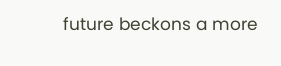future beckons a more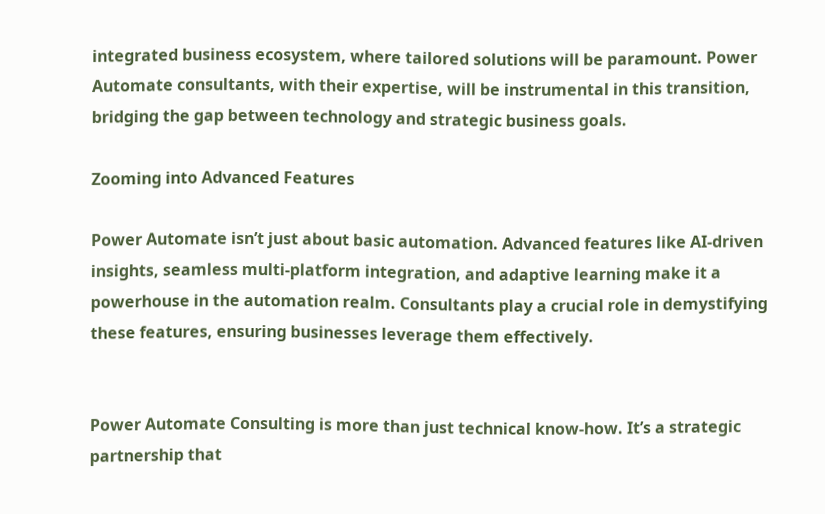integrated business ecosystem, where tailored solutions will be paramount. Power Automate consultants, with their expertise, will be instrumental in this transition, bridging the gap between technology and strategic business goals.

Zooming into Advanced Features

Power Automate isn’t just about basic automation. Advanced features like AI-driven insights, seamless multi-platform integration, and adaptive learning make it a powerhouse in the automation realm. Consultants play a crucial role in demystifying these features, ensuring businesses leverage them effectively.


Power Automate Consulting is more than just technical know-how. It’s a strategic partnership that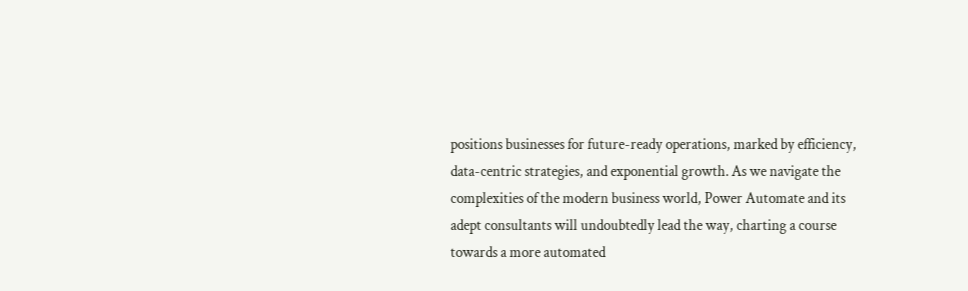positions businesses for future-ready operations, marked by efficiency, data-centric strategies, and exponential growth. As we navigate the complexities of the modern business world, Power Automate and its adept consultants will undoubtedly lead the way, charting a course towards a more automated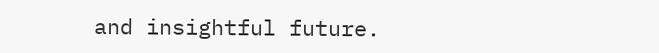and insightful future.